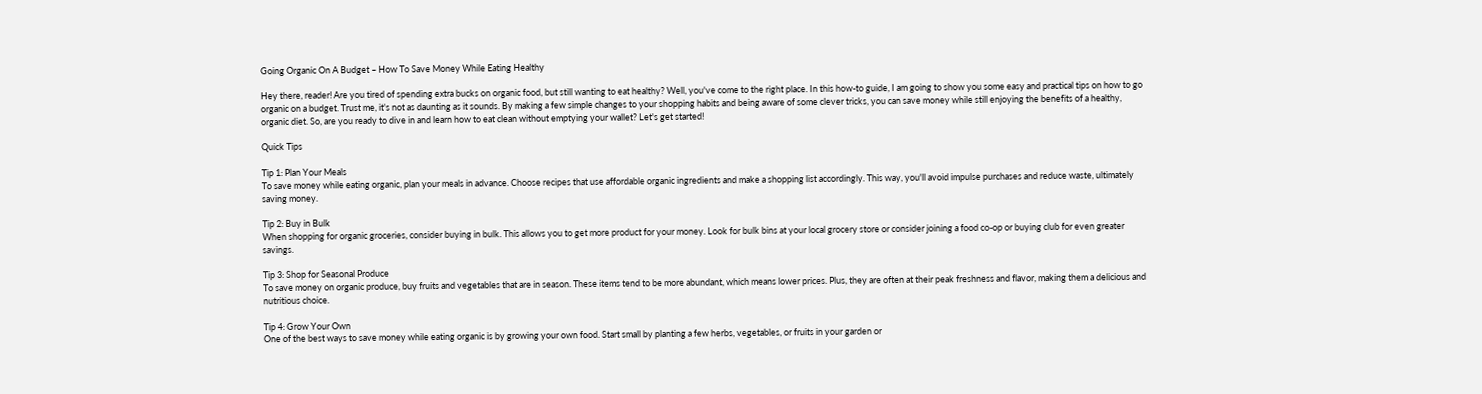Going Organic On A Budget – How To Save Money While Eating Healthy

Hey there, reader! Are you tired of spending extra bucks on organic food, but still wanting to eat healthy? Well, you've come to the right place. In this how-to guide, I am going to show you some easy and practical tips on how to go organic on a budget. Trust me, it's not as daunting as it sounds. By making a few simple changes to your shopping habits and being aware of some clever tricks, you can save money while still enjoying the benefits of a healthy, organic diet. So, are you ready to dive in and learn how to eat clean without emptying your wallet? Let's get started!

Quick Tips

Tip 1: Plan Your Meals
To save money while eating organic, plan your meals in advance. Choose recipes that use affordable organic ingredients and make a shopping list accordingly. This way, you'll avoid impulse purchases and reduce waste, ultimately saving money.

Tip 2: Buy in Bulk
When shopping for organic groceries, consider buying in bulk. This allows you to get more product for your money. Look for bulk bins at your local grocery store or consider joining a food co-op or buying club for even greater savings.

Tip 3: Shop for Seasonal Produce
To save money on organic produce, buy fruits and vegetables that are in season. These items tend to be more abundant, which means lower prices. Plus, they are often at their peak freshness and flavor, making them a delicious and nutritious choice.

Tip 4: Grow Your Own
One of the best ways to save money while eating organic is by growing your own food. Start small by planting a few herbs, vegetables, or fruits in your garden or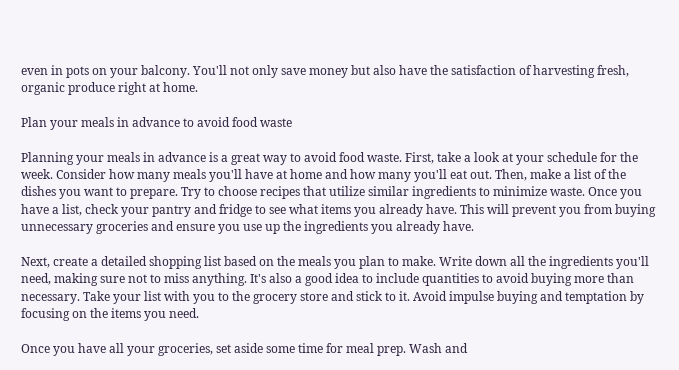even in pots on your balcony. You'll not only save money but also have the satisfaction of harvesting fresh, organic produce right at home.

Plan your meals in advance to avoid food waste

Planning your meals in advance is a great way to avoid food waste. First, take a look at your schedule for the week. Consider how many meals you'll have at home and how many you'll eat out. Then, make a list of the dishes you want to prepare. Try to choose recipes that utilize similar ingredients to minimize waste. Once you have a list, check your pantry and fridge to see what items you already have. This will prevent you from buying unnecessary groceries and ensure you use up the ingredients you already have.

Next, create a detailed shopping list based on the meals you plan to make. Write down all the ingredients you'll need, making sure not to miss anything. It's also a good idea to include quantities to avoid buying more than necessary. Take your list with you to the grocery store and stick to it. Avoid impulse buying and temptation by focusing on the items you need.

Once you have all your groceries, set aside some time for meal prep. Wash and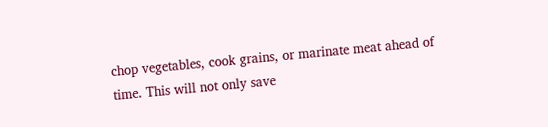chop vegetables, cook grains, or marinate meat ahead of time. This will not only save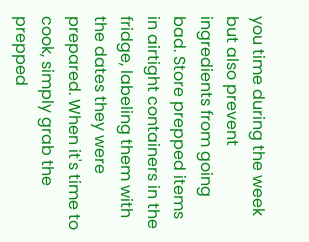you time during the week but also prevent ingredients from going bad. Store prepped items in airtight containers in the fridge, labeling them with the dates they were prepared. When it's time to cook, simply grab the prepped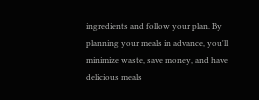ingredients and follow your plan. By planning your meals in advance, you'll minimize waste, save money, and have delicious meals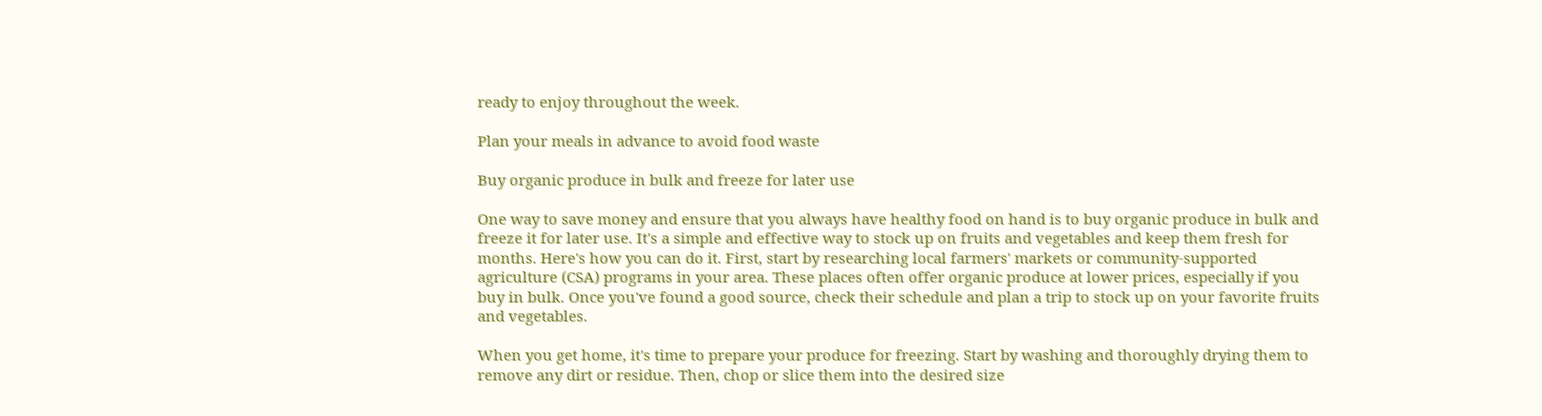ready to enjoy throughout the week.

Plan your meals in advance to avoid food waste

Buy organic produce in bulk and freeze for later use

One way to save money and ensure that you always have healthy food on hand is to buy organic produce in bulk and freeze it for later use. It's a simple and effective way to stock up on fruits and vegetables and keep them fresh for months. Here's how you can do it. First, start by researching local farmers' markets or community-supported agriculture (CSA) programs in your area. These places often offer organic produce at lower prices, especially if you buy in bulk. Once you've found a good source, check their schedule and plan a trip to stock up on your favorite fruits and vegetables.

When you get home, it's time to prepare your produce for freezing. Start by washing and thoroughly drying them to remove any dirt or residue. Then, chop or slice them into the desired size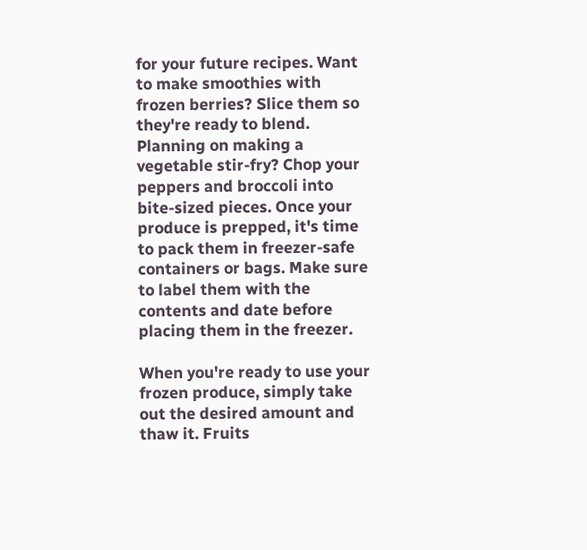for your future recipes. Want to make smoothies with frozen berries? Slice them so they're ready to blend. Planning on making a vegetable stir-fry? Chop your peppers and broccoli into bite-sized pieces. Once your produce is prepped, it's time to pack them in freezer-safe containers or bags. Make sure to label them with the contents and date before placing them in the freezer.

When you're ready to use your frozen produce, simply take out the desired amount and thaw it. Fruits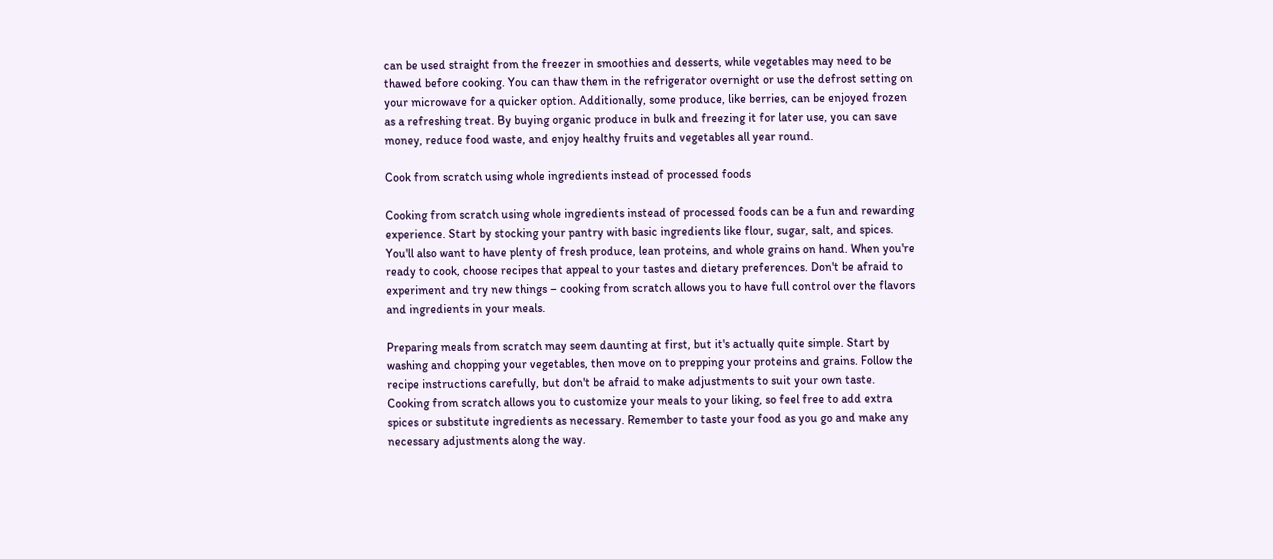can be used straight from the freezer in smoothies and desserts, while vegetables may need to be thawed before cooking. You can thaw them in the refrigerator overnight or use the defrost setting on your microwave for a quicker option. Additionally, some produce, like berries, can be enjoyed frozen as a refreshing treat. By buying organic produce in bulk and freezing it for later use, you can save money, reduce food waste, and enjoy healthy fruits and vegetables all year round.

Cook from scratch using whole ingredients instead of processed foods

Cooking from scratch using whole ingredients instead of processed foods can be a fun and rewarding experience. Start by stocking your pantry with basic ingredients like flour, sugar, salt, and spices. You'll also want to have plenty of fresh produce, lean proteins, and whole grains on hand. When you're ready to cook, choose recipes that appeal to your tastes and dietary preferences. Don't be afraid to experiment and try new things – cooking from scratch allows you to have full control over the flavors and ingredients in your meals.

Preparing meals from scratch may seem daunting at first, but it's actually quite simple. Start by washing and chopping your vegetables, then move on to prepping your proteins and grains. Follow the recipe instructions carefully, but don't be afraid to make adjustments to suit your own taste. Cooking from scratch allows you to customize your meals to your liking, so feel free to add extra spices or substitute ingredients as necessary. Remember to taste your food as you go and make any necessary adjustments along the way.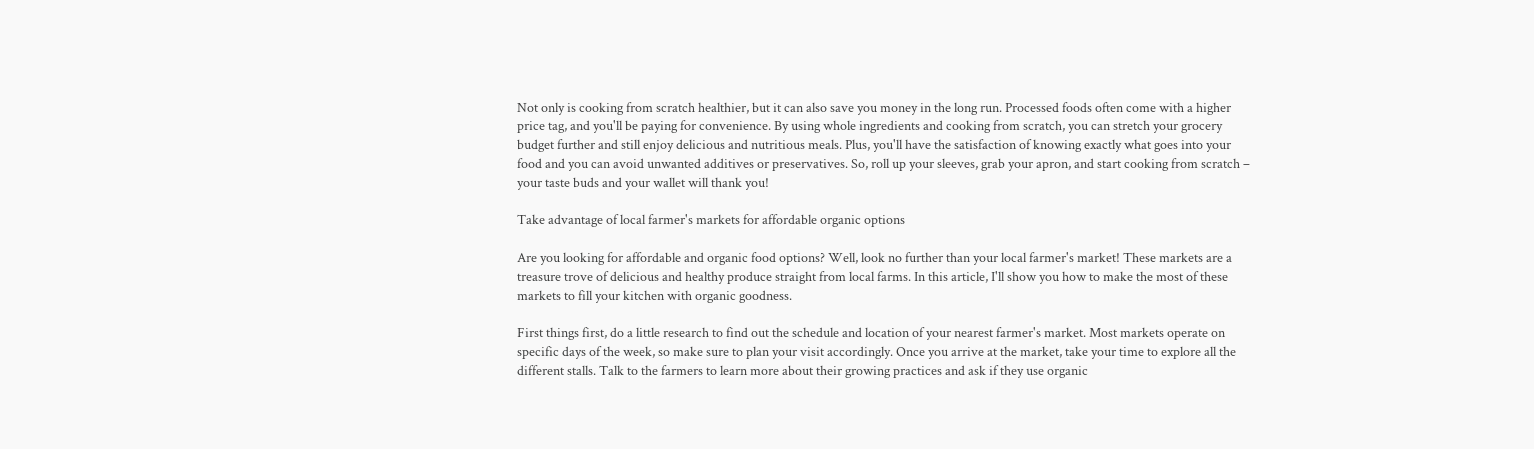Not only is cooking from scratch healthier, but it can also save you money in the long run. Processed foods often come with a higher price tag, and you'll be paying for convenience. By using whole ingredients and cooking from scratch, you can stretch your grocery budget further and still enjoy delicious and nutritious meals. Plus, you'll have the satisfaction of knowing exactly what goes into your food and you can avoid unwanted additives or preservatives. So, roll up your sleeves, grab your apron, and start cooking from scratch – your taste buds and your wallet will thank you!

Take advantage of local farmer's markets for affordable organic options

Are you looking for affordable and organic food options? Well, look no further than your local farmer's market! These markets are a treasure trove of delicious and healthy produce straight from local farms. In this article, I'll show you how to make the most of these markets to fill your kitchen with organic goodness.

First things first, do a little research to find out the schedule and location of your nearest farmer's market. Most markets operate on specific days of the week, so make sure to plan your visit accordingly. Once you arrive at the market, take your time to explore all the different stalls. Talk to the farmers to learn more about their growing practices and ask if they use organic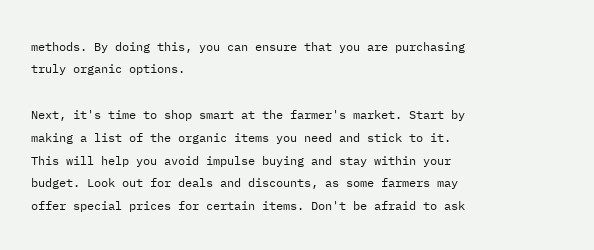methods. By doing this, you can ensure that you are purchasing truly organic options.

Next, it's time to shop smart at the farmer's market. Start by making a list of the organic items you need and stick to it. This will help you avoid impulse buying and stay within your budget. Look out for deals and discounts, as some farmers may offer special prices for certain items. Don't be afraid to ask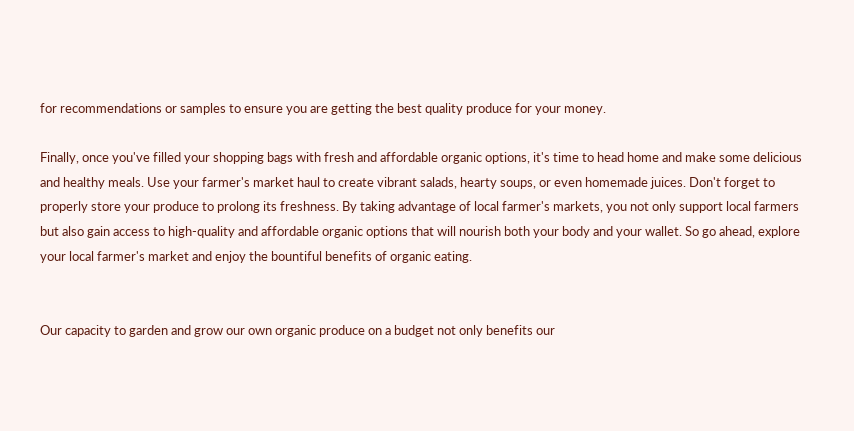for recommendations or samples to ensure you are getting the best quality produce for your money.

Finally, once you've filled your shopping bags with fresh and affordable organic options, it's time to head home and make some delicious and healthy meals. Use your farmer's market haul to create vibrant salads, hearty soups, or even homemade juices. Don't forget to properly store your produce to prolong its freshness. By taking advantage of local farmer's markets, you not only support local farmers but also gain access to high-quality and affordable organic options that will nourish both your body and your wallet. So go ahead, explore your local farmer's market and enjoy the bountiful benefits of organic eating.


Our capacity to garden and grow our own organic produce on a budget not only benefits our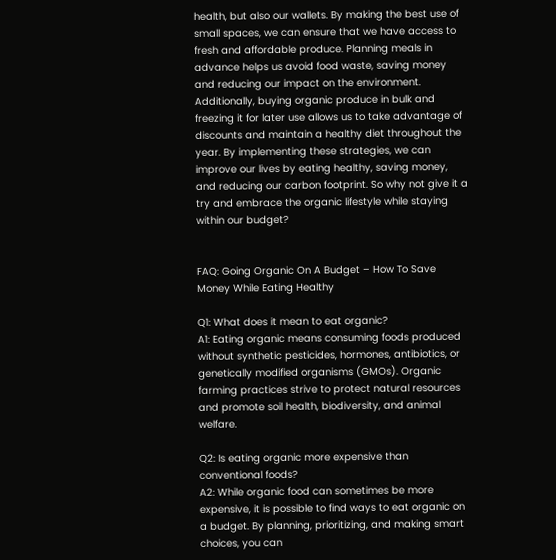health, but also our wallets. By making the best use of small spaces, we can ensure that we have access to fresh and affordable produce. Planning meals in advance helps us avoid food waste, saving money and reducing our impact on the environment. Additionally, buying organic produce in bulk and freezing it for later use allows us to take advantage of discounts and maintain a healthy diet throughout the year. By implementing these strategies, we can improve our lives by eating healthy, saving money, and reducing our carbon footprint. So why not give it a try and embrace the organic lifestyle while staying within our budget?


FAQ: Going Organic On A Budget – How To Save Money While Eating Healthy

Q1: What does it mean to eat organic?
A1: Eating organic means consuming foods produced without synthetic pesticides, hormones, antibiotics, or genetically modified organisms (GMOs). Organic farming practices strive to protect natural resources and promote soil health, biodiversity, and animal welfare.

Q2: Is eating organic more expensive than conventional foods?
A2: While organic food can sometimes be more expensive, it is possible to find ways to eat organic on a budget. By planning, prioritizing, and making smart choices, you can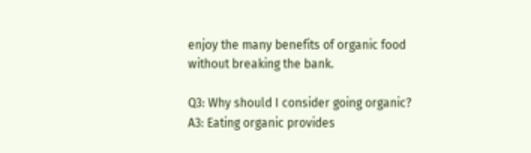enjoy the many benefits of organic food without breaking the bank.

Q3: Why should I consider going organic?
A3: Eating organic provides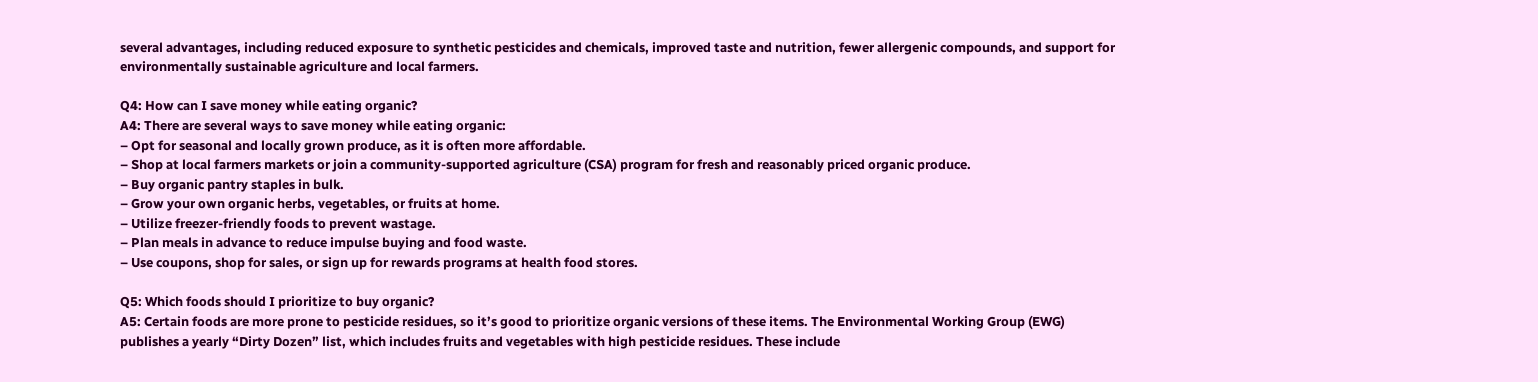several advantages, including reduced exposure to synthetic pesticides and chemicals, improved taste and nutrition, fewer allergenic compounds, and support for environmentally sustainable agriculture and local farmers.

Q4: How can I save money while eating organic?
A4: There are several ways to save money while eating organic:
– Opt for seasonal and locally grown produce, as it is often more affordable.
– Shop at local farmers markets or join a community-supported agriculture (CSA) program for fresh and reasonably priced organic produce.
– Buy organic pantry staples in bulk.
– Grow your own organic herbs, vegetables, or fruits at home.
– Utilize freezer-friendly foods to prevent wastage.
– Plan meals in advance to reduce impulse buying and food waste.
– Use coupons, shop for sales, or sign up for rewards programs at health food stores.

Q5: Which foods should I prioritize to buy organic?
A5: Certain foods are more prone to pesticide residues, so it’s good to prioritize organic versions of these items. The Environmental Working Group (EWG) publishes a yearly “Dirty Dozen” list, which includes fruits and vegetables with high pesticide residues. These include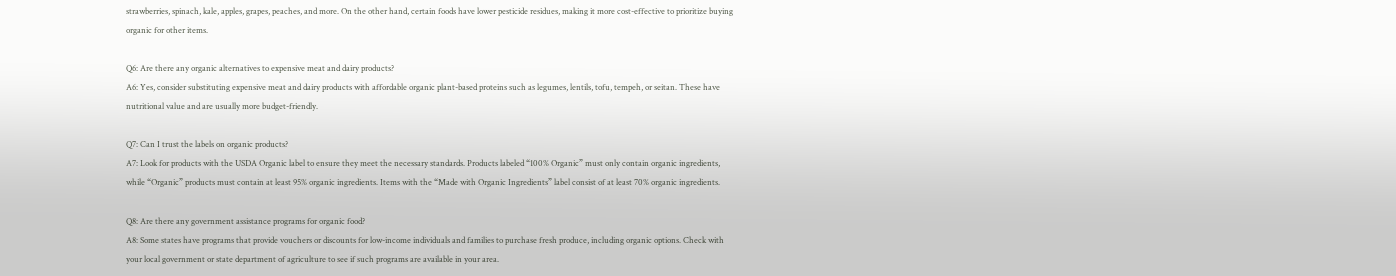strawberries, spinach, kale, apples, grapes, peaches, and more. On the other hand, certain foods have lower pesticide residues, making it more cost-effective to prioritize buying organic for other items.

Q6: Are there any organic alternatives to expensive meat and dairy products?
A6: Yes, consider substituting expensive meat and dairy products with affordable organic plant-based proteins such as legumes, lentils, tofu, tempeh, or seitan. These have nutritional value and are usually more budget-friendly.

Q7: Can I trust the labels on organic products?
A7: Look for products with the USDA Organic label to ensure they meet the necessary standards. Products labeled “100% Organic” must only contain organic ingredients, while “Organic” products must contain at least 95% organic ingredients. Items with the “Made with Organic Ingredients” label consist of at least 70% organic ingredients.

Q8: Are there any government assistance programs for organic food?
A8: Some states have programs that provide vouchers or discounts for low-income individuals and families to purchase fresh produce, including organic options. Check with your local government or state department of agriculture to see if such programs are available in your area.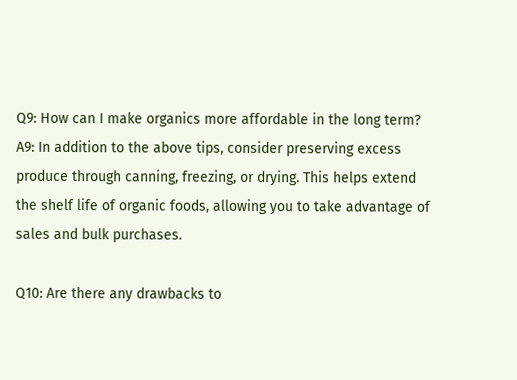Q9: How can I make organics more affordable in the long term?
A9: In addition to the above tips, consider preserving excess produce through canning, freezing, or drying. This helps extend the shelf life of organic foods, allowing you to take advantage of sales and bulk purchases.

Q10: Are there any drawbacks to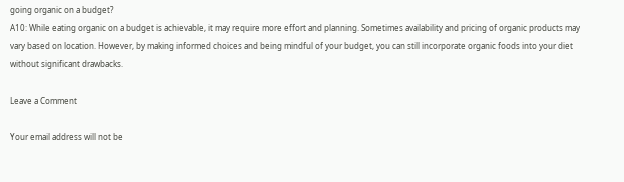going organic on a budget?
A10: While eating organic on a budget is achievable, it may require more effort and planning. Sometimes availability and pricing of organic products may vary based on location. However, by making informed choices and being mindful of your budget, you can still incorporate organic foods into your diet without significant drawbacks.

Leave a Comment

Your email address will not be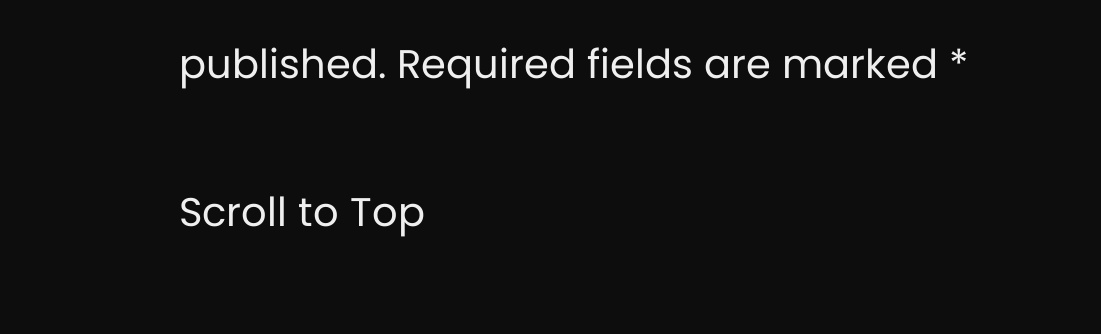published. Required fields are marked *

Scroll to Top